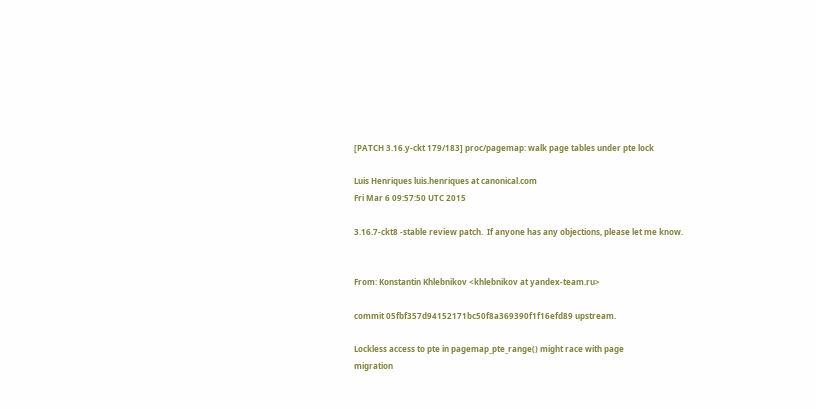[PATCH 3.16.y-ckt 179/183] proc/pagemap: walk page tables under pte lock

Luis Henriques luis.henriques at canonical.com
Fri Mar 6 09:57:50 UTC 2015

3.16.7-ckt8 -stable review patch.  If anyone has any objections, please let me know.


From: Konstantin Khlebnikov <khlebnikov at yandex-team.ru>

commit 05fbf357d94152171bc50f8a369390f1f16efd89 upstream.

Lockless access to pte in pagemap_pte_range() might race with page
migration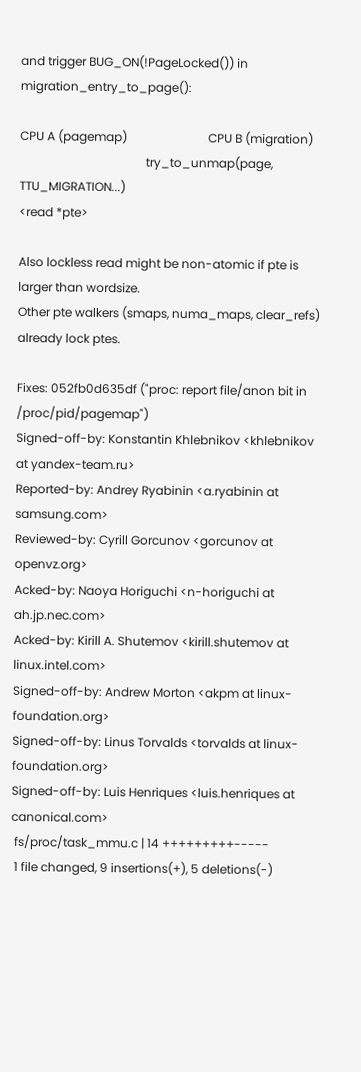and trigger BUG_ON(!PageLocked()) in migration_entry_to_page():

CPU A (pagemap)                           CPU B (migration)
                                          try_to_unmap(page, TTU_MIGRATION...)
<read *pte>

Also lockless read might be non-atomic if pte is larger than wordsize.
Other pte walkers (smaps, numa_maps, clear_refs) already lock ptes.

Fixes: 052fb0d635df ("proc: report file/anon bit in /proc/pid/pagemap")
Signed-off-by: Konstantin Khlebnikov <khlebnikov at yandex-team.ru>
Reported-by: Andrey Ryabinin <a.ryabinin at samsung.com>
Reviewed-by: Cyrill Gorcunov <gorcunov at openvz.org>
Acked-by: Naoya Horiguchi <n-horiguchi at ah.jp.nec.com>
Acked-by: Kirill A. Shutemov <kirill.shutemov at linux.intel.com>
Signed-off-by: Andrew Morton <akpm at linux-foundation.org>
Signed-off-by: Linus Torvalds <torvalds at linux-foundation.org>
Signed-off-by: Luis Henriques <luis.henriques at canonical.com>
 fs/proc/task_mmu.c | 14 +++++++++-----
 1 file changed, 9 insertions(+), 5 deletions(-)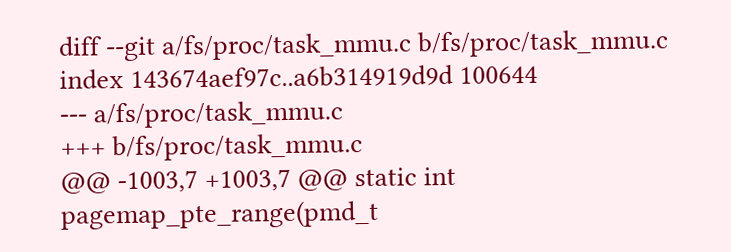diff --git a/fs/proc/task_mmu.c b/fs/proc/task_mmu.c
index 143674aef97c..a6b314919d9d 100644
--- a/fs/proc/task_mmu.c
+++ b/fs/proc/task_mmu.c
@@ -1003,7 +1003,7 @@ static int pagemap_pte_range(pmd_t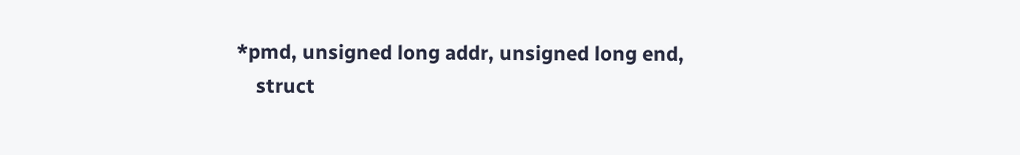*pmd, unsigned long addr, unsigned long end,
    struct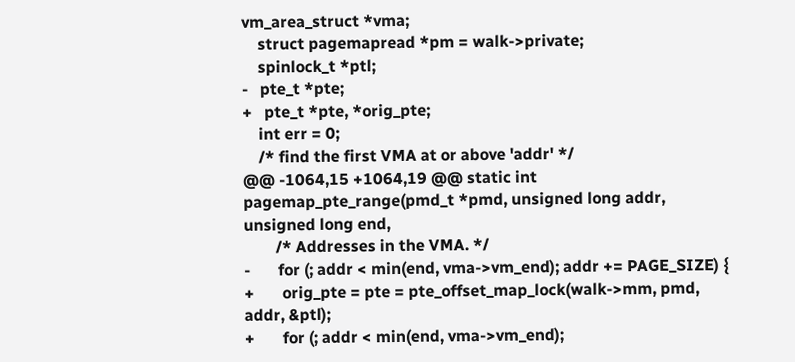vm_area_struct *vma;
    struct pagemapread *pm = walk->private;
    spinlock_t *ptl;
-   pte_t *pte;
+   pte_t *pte, *orig_pte;
    int err = 0;
    /* find the first VMA at or above 'addr' */
@@ -1064,15 +1064,19 @@ static int pagemap_pte_range(pmd_t *pmd, unsigned long addr, unsigned long end,
        /* Addresses in the VMA. */
-       for (; addr < min(end, vma->vm_end); addr += PAGE_SIZE) {
+       orig_pte = pte = pte_offset_map_lock(walk->mm, pmd, addr, &ptl);
+       for (; addr < min(end, vma->vm_end);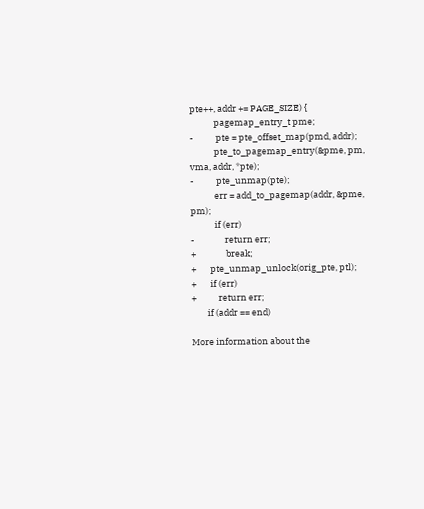pte++, addr += PAGE_SIZE) {
            pagemap_entry_t pme;
-           pte = pte_offset_map(pmd, addr);
            pte_to_pagemap_entry(&pme, pm, vma, addr, *pte);
-           pte_unmap(pte);
            err = add_to_pagemap(addr, &pme, pm);
            if (err)
-               return err;
+               break;
+       pte_unmap_unlock(orig_pte, ptl);
+       if (err)
+           return err;
        if (addr == end)

More information about the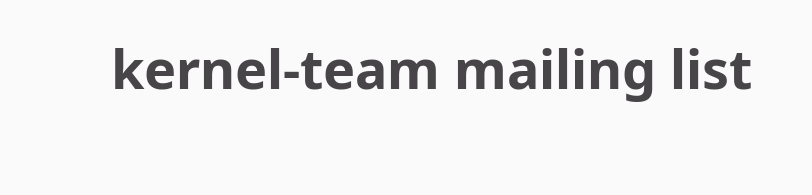kernel-team mailing list